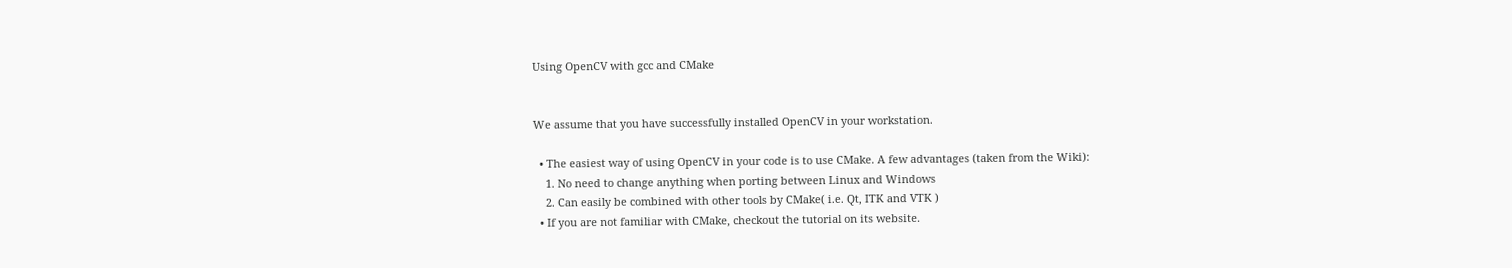Using OpenCV with gcc and CMake


We assume that you have successfully installed OpenCV in your workstation.

  • The easiest way of using OpenCV in your code is to use CMake. A few advantages (taken from the Wiki):
    1. No need to change anything when porting between Linux and Windows
    2. Can easily be combined with other tools by CMake( i.e. Qt, ITK and VTK )
  • If you are not familiar with CMake, checkout the tutorial on its website.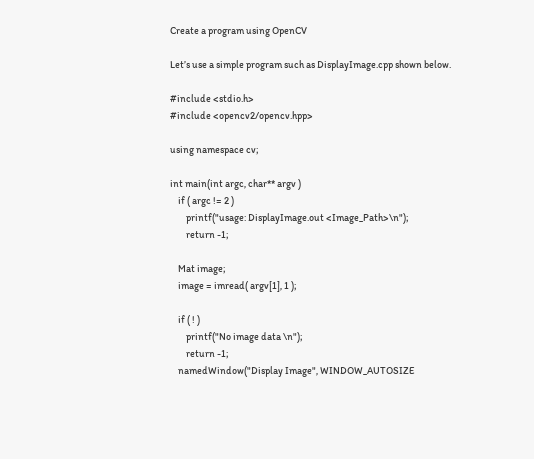Create a program using OpenCV

Let’s use a simple program such as DisplayImage.cpp shown below.

#include <stdio.h>
#include <opencv2/opencv.hpp>

using namespace cv;

int main(int argc, char** argv )
    if ( argc != 2 )
        printf("usage: DisplayImage.out <Image_Path>\n");
        return -1;

    Mat image;
    image = imread( argv[1], 1 );

    if ( ! )
        printf("No image data \n");
        return -1;
    namedWindow("Display Image", WINDOW_AUTOSIZE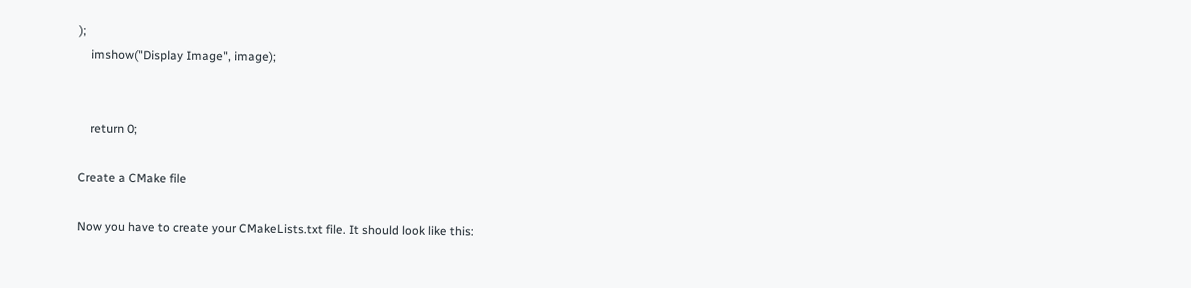);
    imshow("Display Image", image);


    return 0;

Create a CMake file

Now you have to create your CMakeLists.txt file. It should look like this: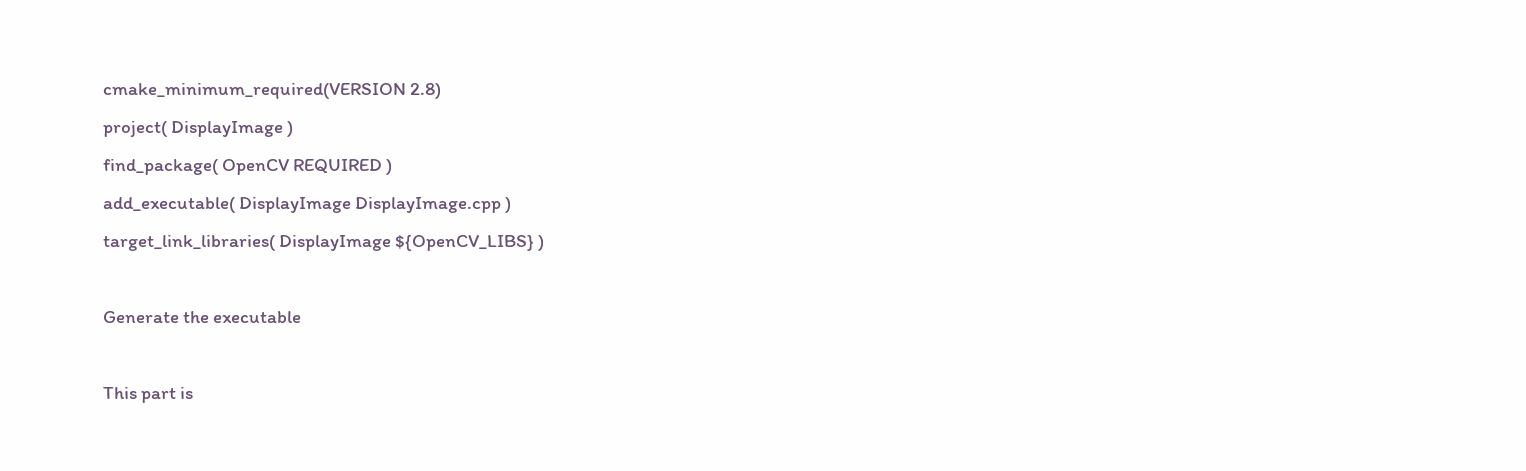cmake_minimum_required(VERSION 2.8)
project( DisplayImage )
find_package( OpenCV REQUIRED )
add_executable( DisplayImage DisplayImage.cpp )
target_link_libraries( DisplayImage ${OpenCV_LIBS} )

Generate the executable

This part is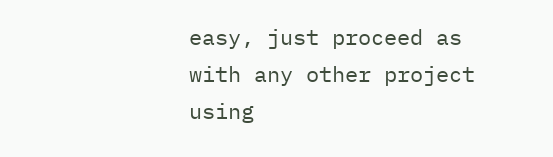easy, just proceed as with any other project using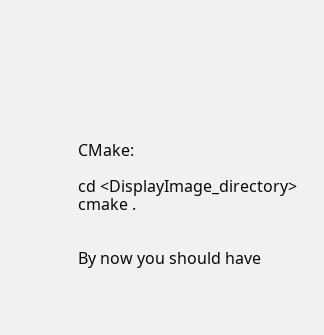CMake:

cd <DisplayImage_directory>
cmake .


By now you should have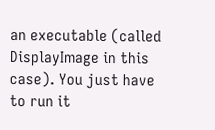an executable (called DisplayImage in this case). You just have to run it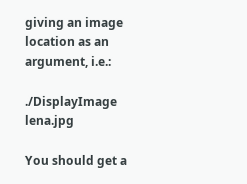giving an image location as an argument, i.e.:

./DisplayImage lena.jpg

You should get a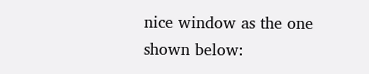nice window as the one shown below: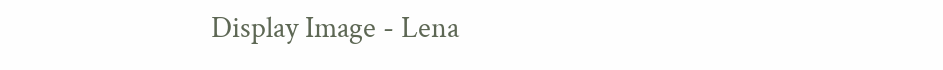Display Image - Lena